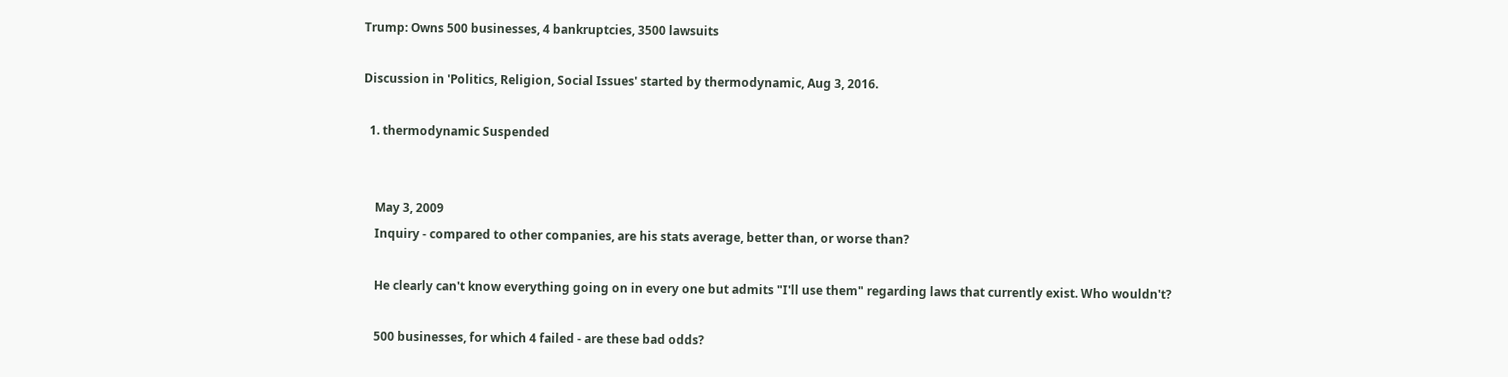Trump: Owns 500 businesses, 4 bankruptcies, 3500 lawsuits

Discussion in 'Politics, Religion, Social Issues' started by thermodynamic, Aug 3, 2016.

  1. thermodynamic Suspended


    May 3, 2009
    Inquiry - compared to other companies, are his stats average, better than, or worse than?

    He clearly can't know everything going on in every one but admits "I'll use them" regarding laws that currently exist. Who wouldn't?

    500 businesses, for which 4 failed - are these bad odds?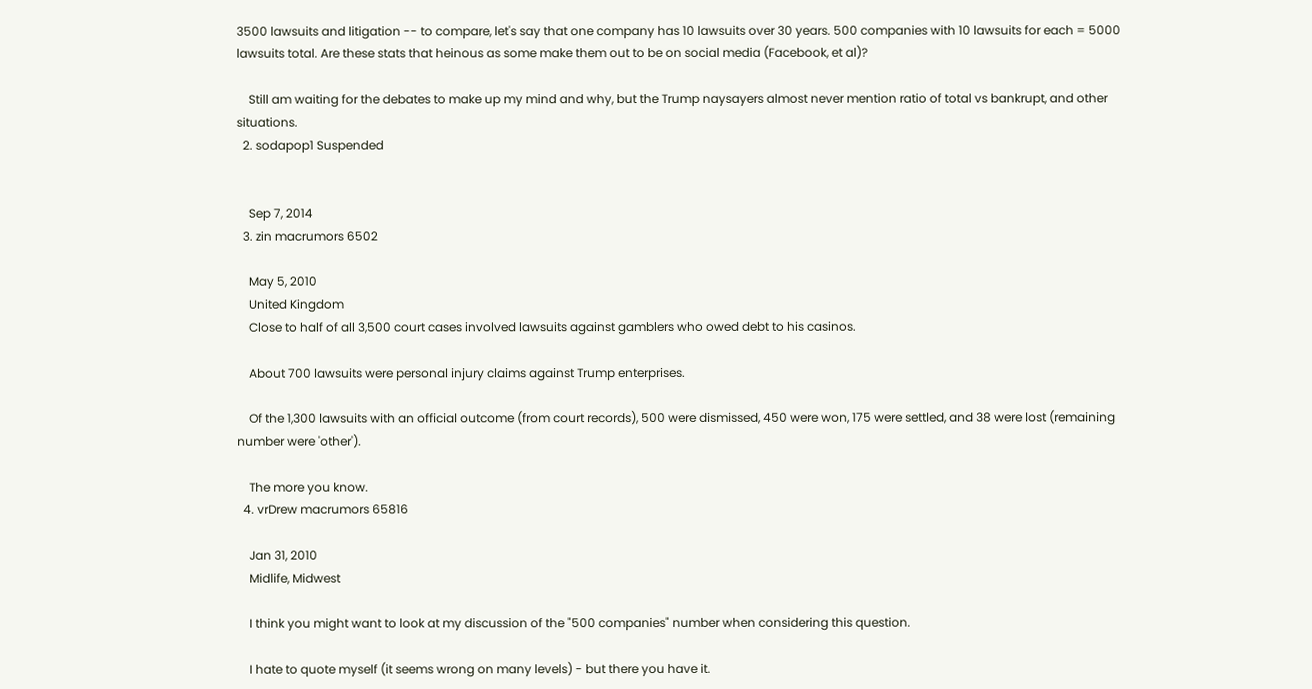3500 lawsuits and litigation -- to compare, let's say that one company has 10 lawsuits over 30 years. 500 companies with 10 lawsuits for each = 5000 lawsuits total. Are these stats that heinous as some make them out to be on social media (Facebook, et al)?

    Still am waiting for the debates to make up my mind and why, but the Trump naysayers almost never mention ratio of total vs bankrupt, and other situations.
  2. sodapop1 Suspended


    Sep 7, 2014
  3. zin macrumors 6502

    May 5, 2010
    United Kingdom
    Close to half of all 3,500 court cases involved lawsuits against gamblers who owed debt to his casinos.

    About 700 lawsuits were personal injury claims against Trump enterprises.

    Of the 1,300 lawsuits with an official outcome (from court records), 500 were dismissed, 450 were won, 175 were settled, and 38 were lost (remaining number were 'other').

    The more you know.
  4. vrDrew macrumors 65816

    Jan 31, 2010
    Midlife, Midwest

    I think you might want to look at my discussion of the "500 companies" number when considering this question.

    I hate to quote myself (it seems wrong on many levels) - but there you have it.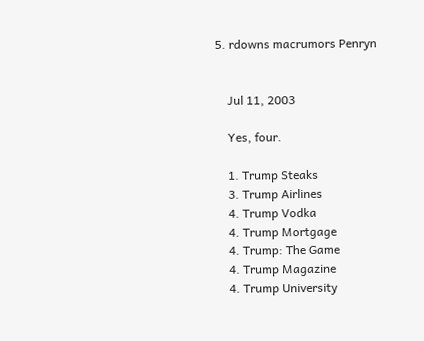5. rdowns macrumors Penryn


    Jul 11, 2003

    Yes, four.

    1. Trump Steaks
    3. Trump Airlines
    4. Trump Vodka
    4. Trump Mortgage
    4. Trump: The Game
    4. Trump Magazine
    4. Trump University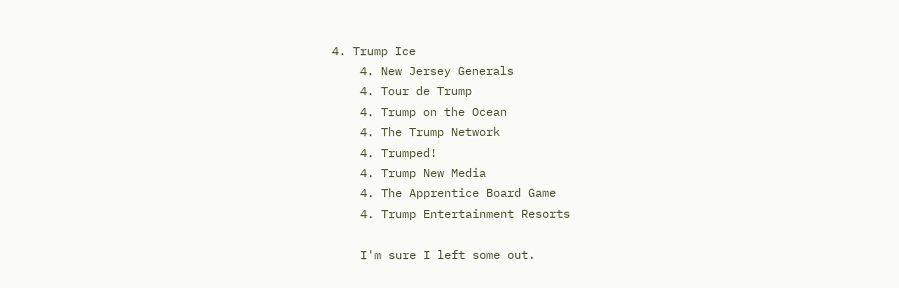4. Trump Ice
    4. New Jersey Generals
    4. Tour de Trump
    4. Trump on the Ocean
    4. The Trump Network
    4. Trumped!
    4. Trump New Media
    4. The Apprentice Board Game
    4. Trump Entertainment Resorts

    I'm sure I left some out.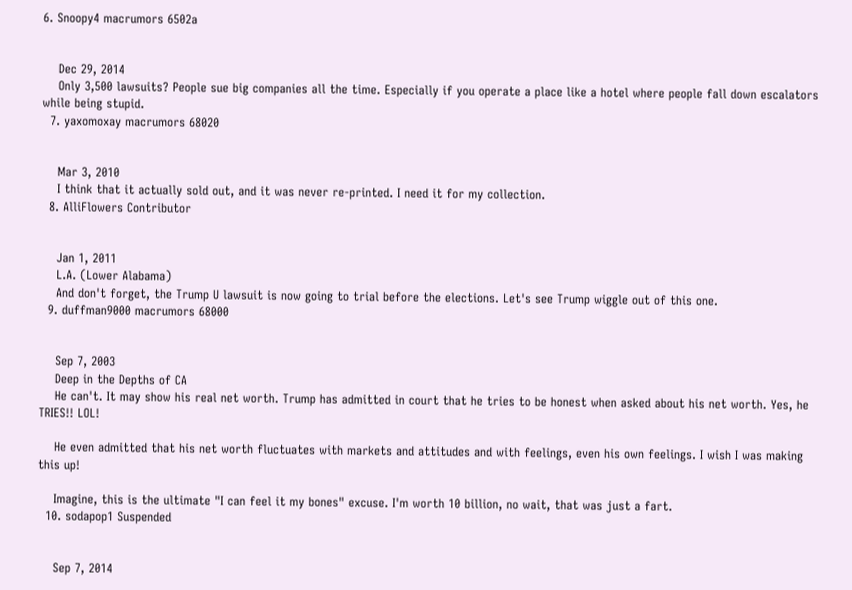6. Snoopy4 macrumors 6502a


    Dec 29, 2014
    Only 3,500 lawsuits? People sue big companies all the time. Especially if you operate a place like a hotel where people fall down escalators while being stupid.
  7. yaxomoxay macrumors 68020


    Mar 3, 2010
    I think that it actually sold out, and it was never re-printed. I need it for my collection.
  8. AlliFlowers Contributor


    Jan 1, 2011
    L.A. (Lower Alabama)
    And don't forget, the Trump U lawsuit is now going to trial before the elections. Let's see Trump wiggle out of this one.
  9. duffman9000 macrumors 68000


    Sep 7, 2003
    Deep in the Depths of CA
    He can't. It may show his real net worth. Trump has admitted in court that he tries to be honest when asked about his net worth. Yes, he TRIES!! LOL!

    He even admitted that his net worth fluctuates with markets and attitudes and with feelings, even his own feelings. I wish I was making this up!

    Imagine, this is the ultimate "I can feel it my bones" excuse. I'm worth 10 billion, no wait, that was just a fart.
  10. sodapop1 Suspended


    Sep 7, 2014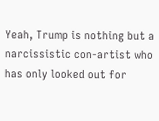Yeah, Trump is nothing but a narcissistic con-artist who has only looked out for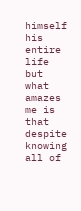himself his entire life but what amazes me is that despite knowing all of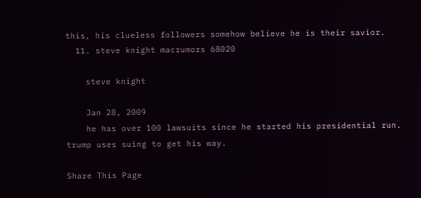this, his clueless followers somehow believe he is their savior.
  11. steve knight macrumors 68020

    steve knight

    Jan 28, 2009
    he has over 100 lawsuits since he started his presidential run. trump uses suing to get his way.

Share This Page